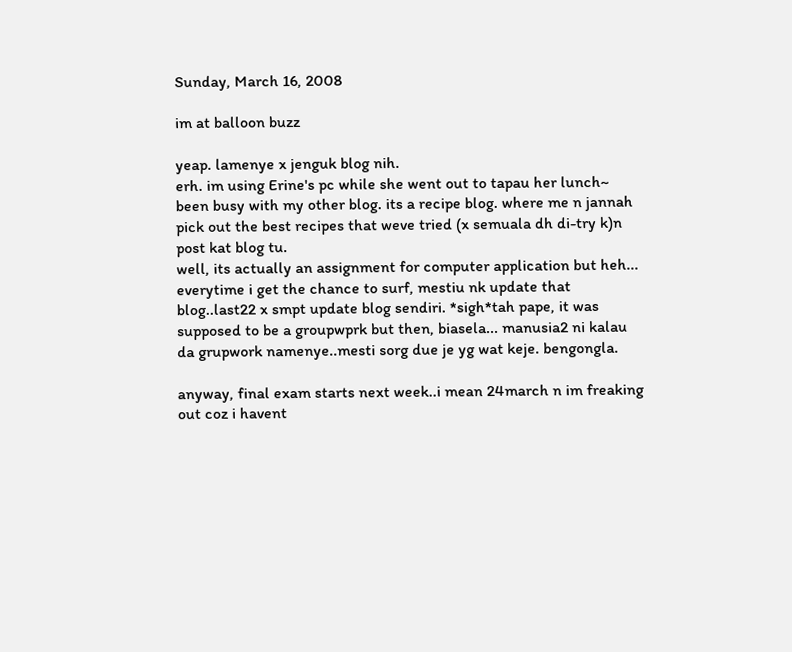Sunday, March 16, 2008

im at balloon buzz

yeap. lamenye x jenguk blog nih.
erh. im using Erine's pc while she went out to tapau her lunch~
been busy with my other blog. its a recipe blog. where me n jannah pick out the best recipes that weve tried (x semuala dh di-try k)n post kat blog tu.
well, its actually an assignment for computer application but heh... everytime i get the chance to surf, mestiu nk update that blog..last22 x smpt update blog sendiri. *sigh*tah pape, it was supposed to be a groupwprk but then, biasela... manusia2 ni kalau da grupwork namenye..mesti sorg due je yg wat keje. bengongla.

anyway, final exam starts next week..i mean 24march n im freaking out coz i havent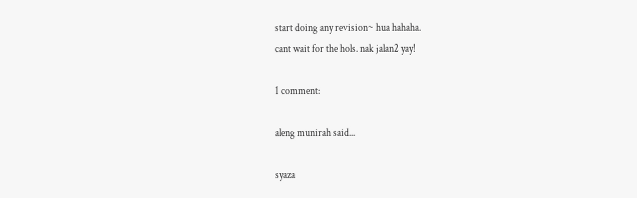start doing any revision~ hua hahaha.
cant wait for the hols. nak jalan2 yay!

1 comment:

aleng munirah said...

syaza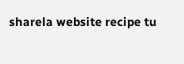sharela website recipe tu